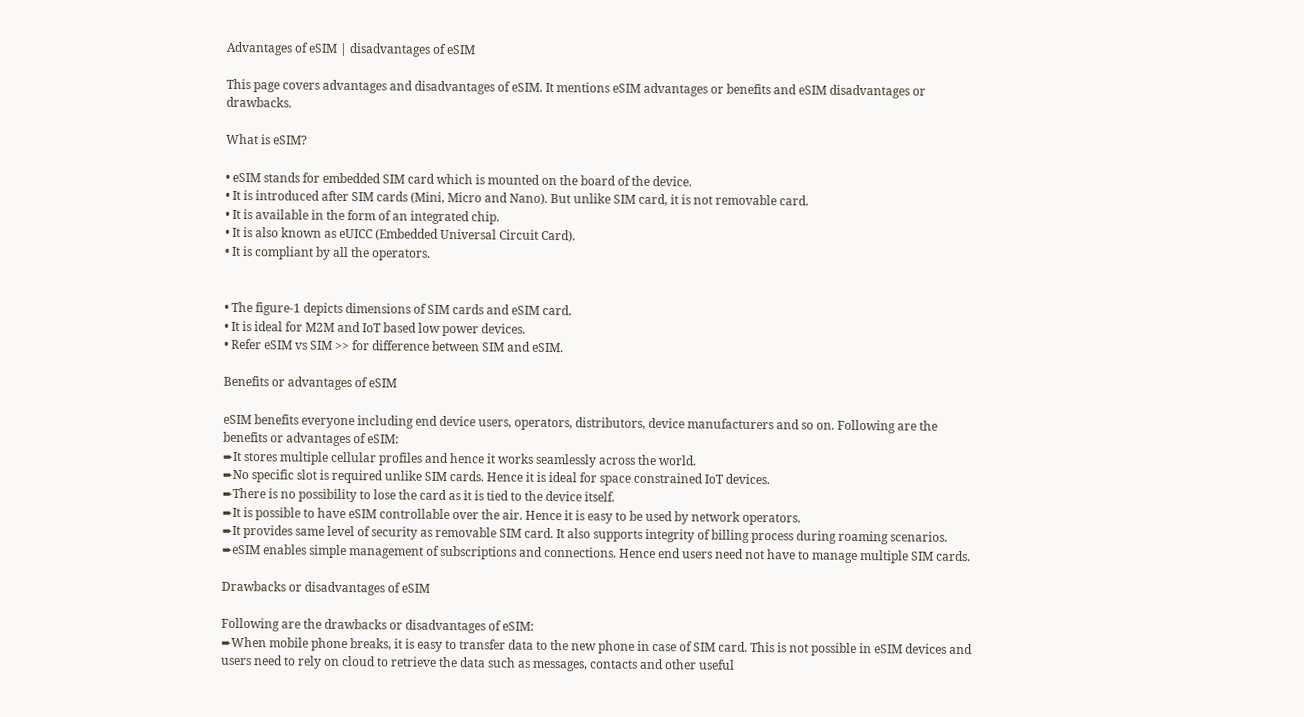Advantages of eSIM | disadvantages of eSIM

This page covers advantages and disadvantages of eSIM. It mentions eSIM advantages or benefits and eSIM disadvantages or drawbacks.

What is eSIM?

• eSIM stands for embedded SIM card which is mounted on the board of the device.
• It is introduced after SIM cards (Mini, Micro and Nano). But unlike SIM card, it is not removable card.
• It is available in the form of an integrated chip.
• It is also known as eUICC (Embedded Universal Circuit Card).
• It is compliant by all the operators.


• The figure-1 depicts dimensions of SIM cards and eSIM card.
• It is ideal for M2M and IoT based low power devices.
• Refer eSIM vs SIM >> for difference between SIM and eSIM.

Benefits or advantages of eSIM

eSIM benefits everyone including end device users, operators, distributors, device manufacturers and so on. Following are the benefits or advantages of eSIM:
➨It stores multiple cellular profiles and hence it works seamlessly across the world.
➨No specific slot is required unlike SIM cards. Hence it is ideal for space constrained IoT devices.
➨There is no possibility to lose the card as it is tied to the device itself.
➨It is possible to have eSIM controllable over the air. Hence it is easy to be used by network operators.
➨It provides same level of security as removable SIM card. It also supports integrity of billing process during roaming scenarios.
➨eSIM enables simple management of subscriptions and connections. Hence end users need not have to manage multiple SIM cards.

Drawbacks or disadvantages of eSIM

Following are the drawbacks or disadvantages of eSIM:
➨When mobile phone breaks, it is easy to transfer data to the new phone in case of SIM card. This is not possible in eSIM devices and users need to rely on cloud to retrieve the data such as messages, contacts and other useful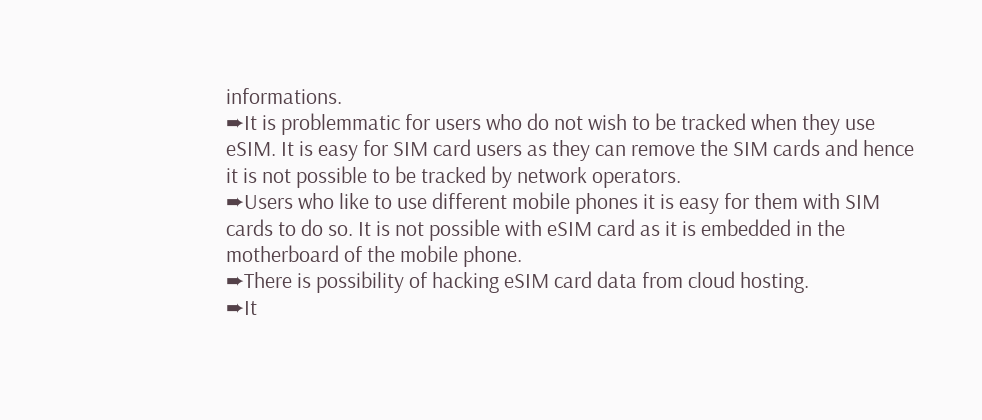informations.
➨It is problemmatic for users who do not wish to be tracked when they use eSIM. It is easy for SIM card users as they can remove the SIM cards and hence it is not possible to be tracked by network operators.
➨Users who like to use different mobile phones it is easy for them with SIM cards to do so. It is not possible with eSIM card as it is embedded in the motherboard of the mobile phone.
➨There is possibility of hacking eSIM card data from cloud hosting.
➨It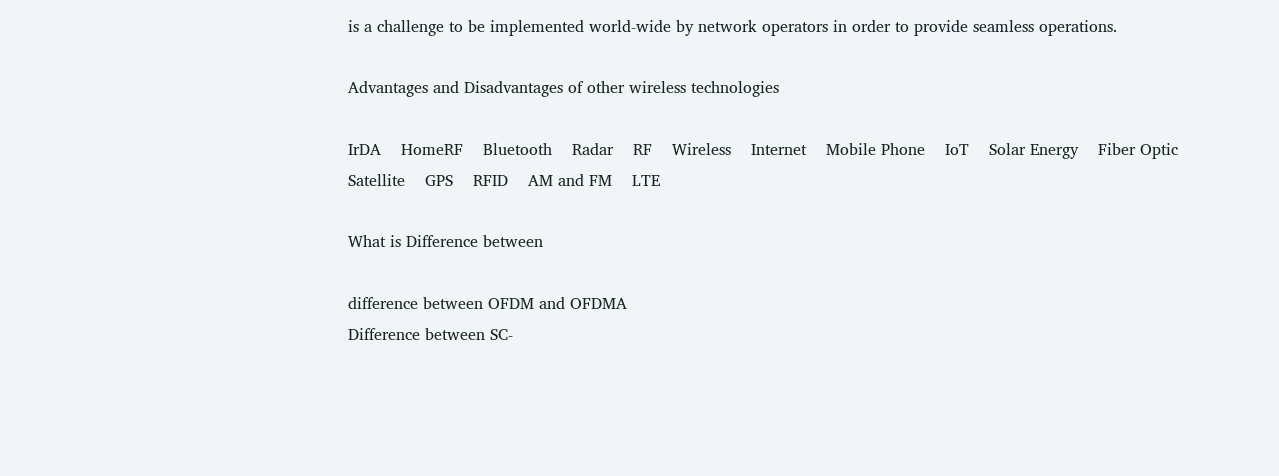is a challenge to be implemented world-wide by network operators in order to provide seamless operations.

Advantages and Disadvantages of other wireless technologies

IrDA    HomeRF    Bluetooth    Radar    RF    Wireless    Internet    Mobile Phone    IoT    Solar Energy    Fiber Optic    Satellite    GPS    RFID    AM and FM    LTE

What is Difference between

difference between OFDM and OFDMA
Difference between SC-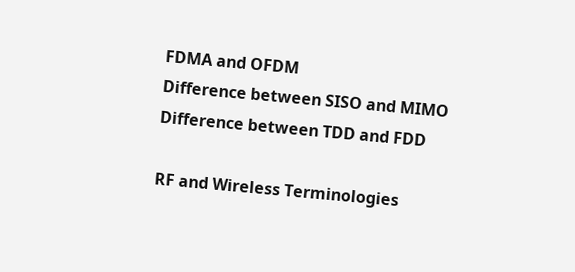FDMA and OFDM
Difference between SISO and MIMO
Difference between TDD and FDD

RF and Wireless Terminologies